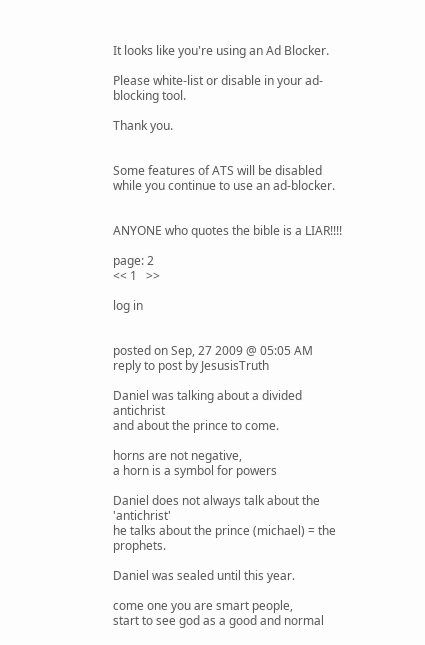It looks like you're using an Ad Blocker.

Please white-list or disable in your ad-blocking tool.

Thank you.


Some features of ATS will be disabled while you continue to use an ad-blocker.


ANYONE who quotes the bible is a LIAR!!!!

page: 2
<< 1   >>

log in


posted on Sep, 27 2009 @ 05:05 AM
reply to post by JesusisTruth

Daniel was talking about a divided antichrist
and about the prince to come.

horns are not negative,
a horn is a symbol for powers

Daniel does not always talk about the 'antichrist'
he talks about the prince (michael) = the prophets.

Daniel was sealed until this year.

come one you are smart people,
start to see god as a good and normal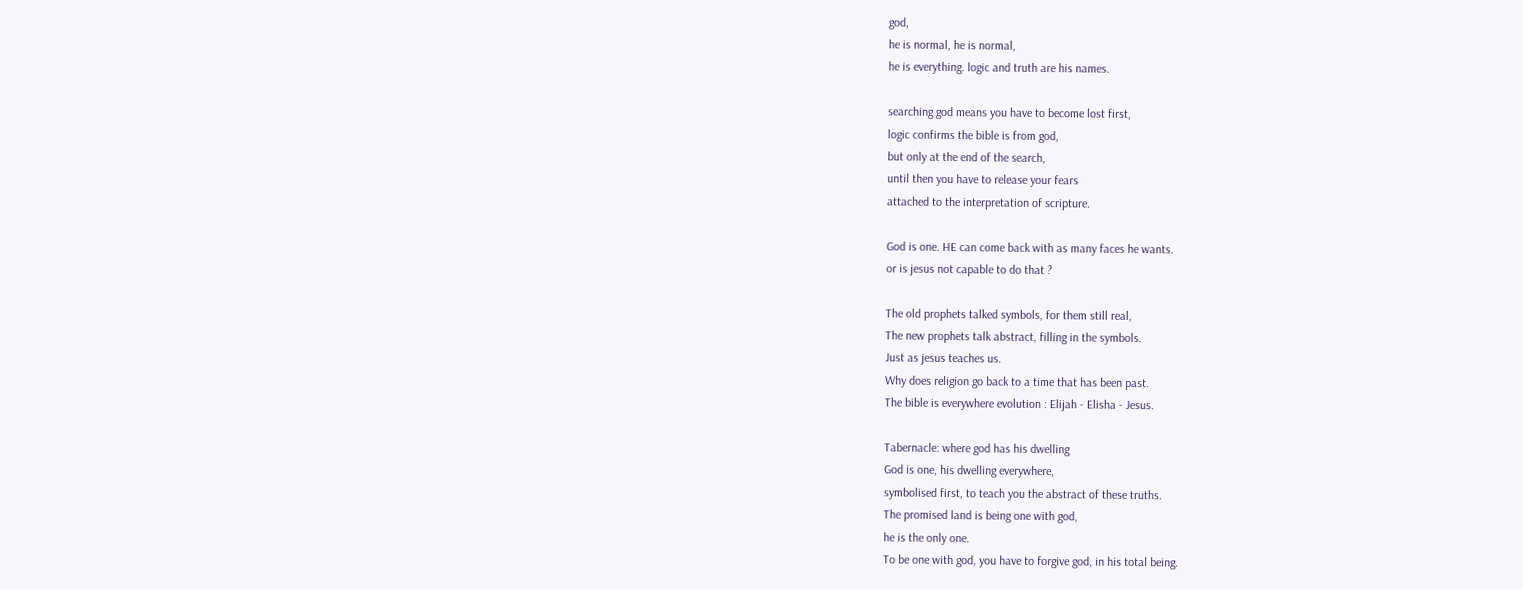god,
he is normal, he is normal,
he is everything. logic and truth are his names.

searching god means you have to become lost first,
logic confirms the bible is from god,
but only at the end of the search,
until then you have to release your fears
attached to the interpretation of scripture.

God is one. HE can come back with as many faces he wants.
or is jesus not capable to do that ?

The old prophets talked symbols, for them still real,
The new prophets talk abstract, filling in the symbols.
Just as jesus teaches us.
Why does religion go back to a time that has been past.
The bible is everywhere evolution : Elijah - Elisha - Jesus.

Tabernacle: where god has his dwelling
God is one, his dwelling everywhere,
symbolised first, to teach you the abstract of these truths.
The promised land is being one with god,
he is the only one.
To be one with god, you have to forgive god, in his total being.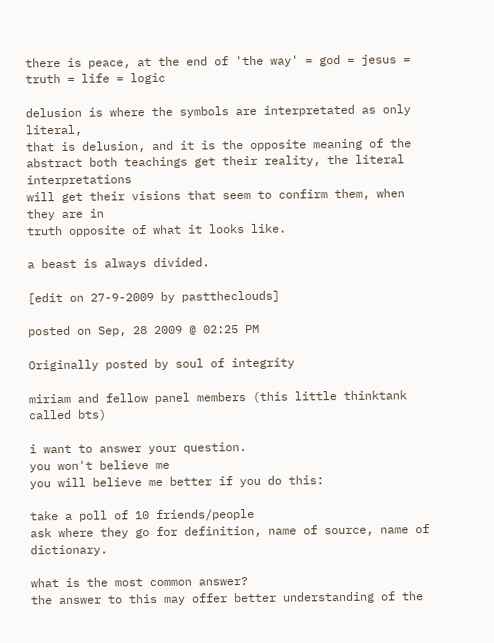there is peace, at the end of 'the way' = god = jesus = truth = life = logic

delusion is where the symbols are interpretated as only literal,
that is delusion, and it is the opposite meaning of the abstract both teachings get their reality, the literal interpretations
will get their visions that seem to confirm them, when they are in
truth opposite of what it looks like.

a beast is always divided.

[edit on 27-9-2009 by pasttheclouds]

posted on Sep, 28 2009 @ 02:25 PM

Originally posted by soul of integrity

miriam and fellow panel members (this little thinktank called bts)

i want to answer your question.
you won't believe me
you will believe me better if you do this:

take a poll of 10 friends/people
ask where they go for definition, name of source, name of dictionary.

what is the most common answer?
the answer to this may offer better understanding of the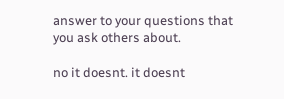answer to your questions that you ask others about.

no it doesnt. it doesnt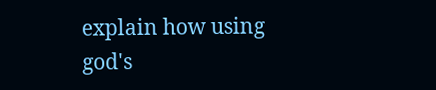explain how using god's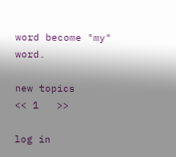word become "my" word.

new topics
<< 1   >>

log in